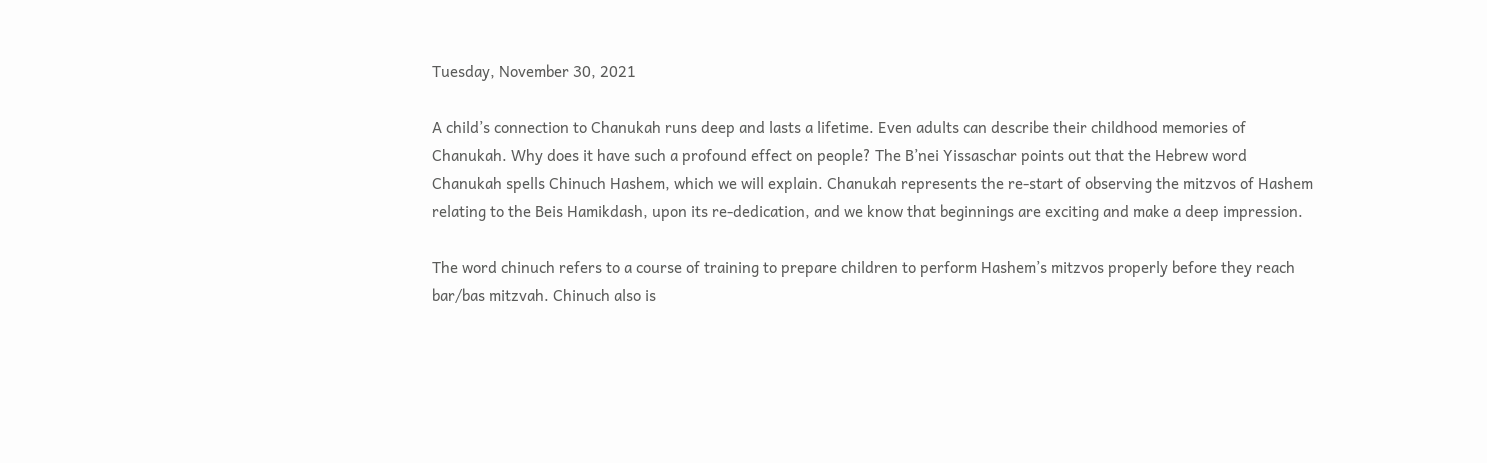Tuesday, November 30, 2021

A child’s connection to Chanukah runs deep and lasts a lifetime. Even adults can describe their childhood memories of Chanukah. Why does it have such a profound effect on people? The B’nei Yissaschar points out that the Hebrew word Chanukah spells Chinuch Hashem, which we will explain. Chanukah represents the re-start of observing the mitzvos of Hashem relating to the Beis Hamikdash, upon its re-dedication, and we know that beginnings are exciting and make a deep impression.

The word chinuch refers to a course of training to prepare children to perform Hashem’s mitzvos properly before they reach bar/bas mitzvah. Chinuch also is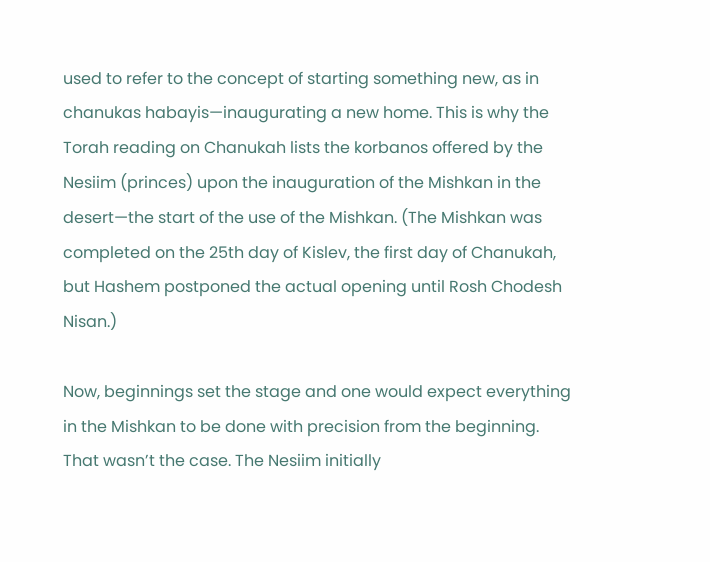used to refer to the concept of starting something new, as in chanukas habayis—inaugurating a new home. This is why the Torah reading on Chanukah lists the korbanos offered by the Nesiim (princes) upon the inauguration of the Mishkan in the desert—the start of the use of the Mishkan. (The Mishkan was completed on the 25th day of Kislev, the first day of Chanukah, but Hashem postponed the actual opening until Rosh Chodesh Nisan.)

Now, beginnings set the stage and one would expect everything in the Mishkan to be done with precision from the beginning. That wasn’t the case. The Nesiim initially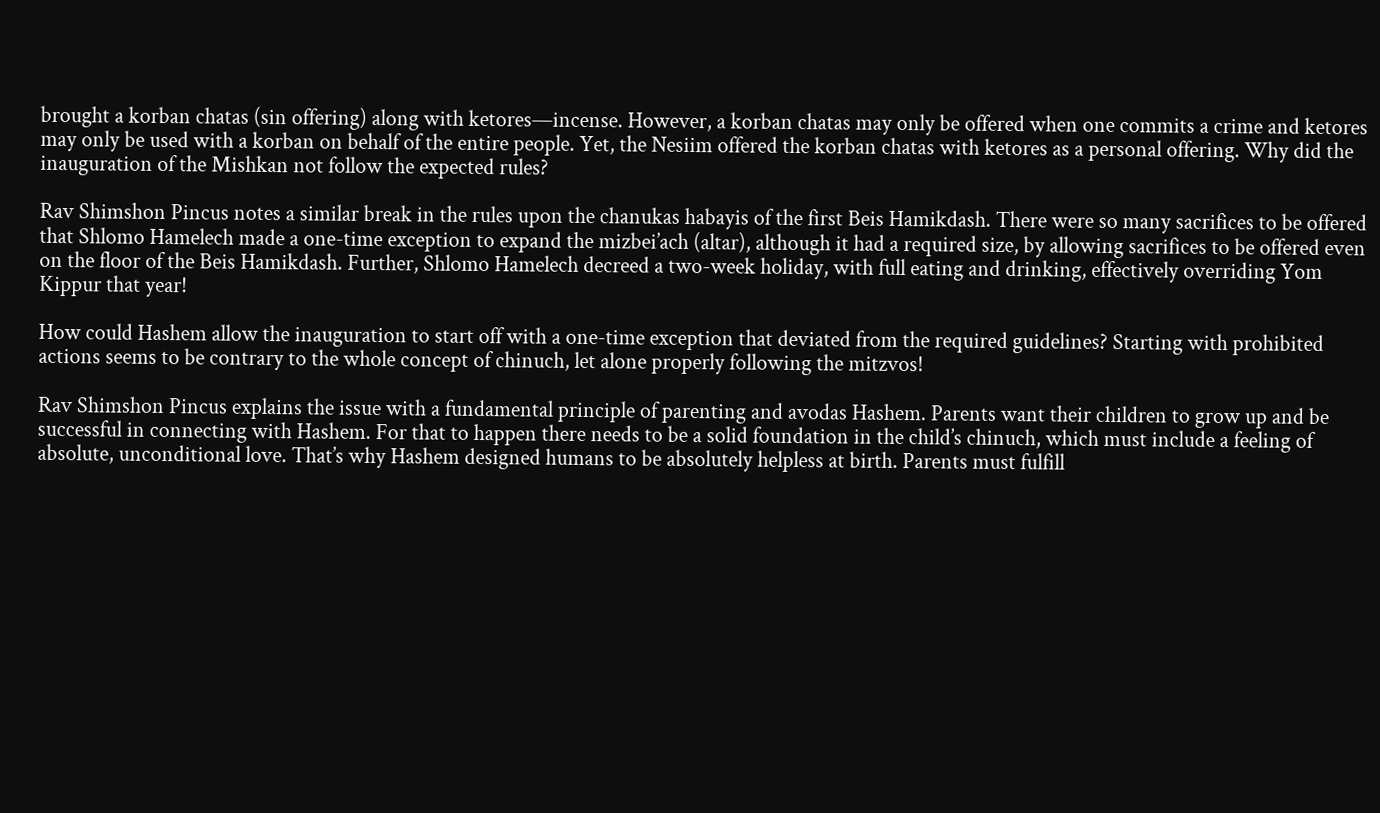brought a korban chatas (sin offering) along with ketores—incense. However, a korban chatas may only be offered when one commits a crime and ketores may only be used with a korban on behalf of the entire people. Yet, the Nesiim offered the korban chatas with ketores as a personal offering. Why did the inauguration of the Mishkan not follow the expected rules?

Rav Shimshon Pincus notes a similar break in the rules upon the chanukas habayis of the first Beis Hamikdash. There were so many sacrifices to be offered that Shlomo Hamelech made a one-time exception to expand the mizbei’ach (altar), although it had a required size, by allowing sacrifices to be offered even on the floor of the Beis Hamikdash. Further, Shlomo Hamelech decreed a two-week holiday, with full eating and drinking, effectively overriding Yom Kippur that year!

How could Hashem allow the inauguration to start off with a one-time exception that deviated from the required guidelines? Starting with prohibited actions seems to be contrary to the whole concept of chinuch, let alone properly following the mitzvos!

Rav Shimshon Pincus explains the issue with a fundamental principle of parenting and avodas Hashem. Parents want their children to grow up and be successful in connecting with Hashem. For that to happen there needs to be a solid foundation in the child’s chinuch, which must include a feeling of absolute, unconditional love. That’s why Hashem designed humans to be absolutely helpless at birth. Parents must fulfill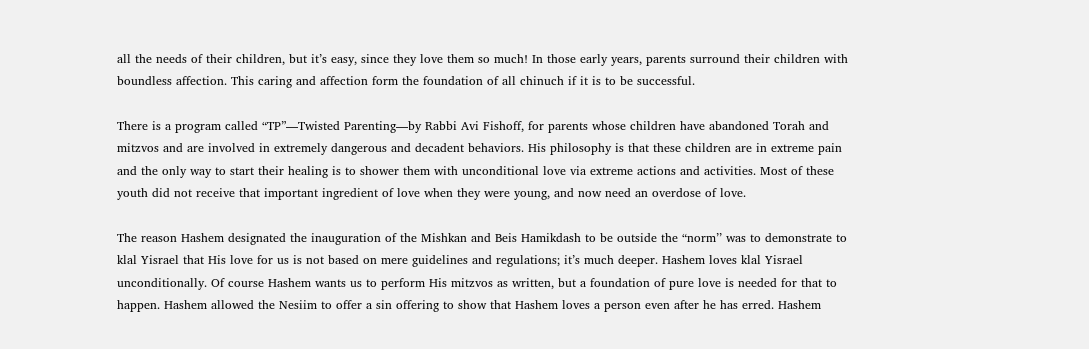all the needs of their children, but it’s easy, since they love them so much! In those early years, parents surround their children with boundless affection. This caring and affection form the foundation of all chinuch if it is to be successful.

There is a program called “TP”—Twisted Parenting—by Rabbi Avi Fishoff, for parents whose children have abandoned Torah and mitzvos and are involved in extremely dangerous and decadent behaviors. His philosophy is that these children are in extreme pain and the only way to start their healing is to shower them with unconditional love via extreme actions and activities. Most of these youth did not receive that important ingredient of love when they were young, and now need an overdose of love.

The reason Hashem designated the inauguration of the Mishkan and Beis Hamikdash to be outside the “norm’’ was to demonstrate to klal Yisrael that His love for us is not based on mere guidelines and regulations; it’s much deeper. Hashem loves klal Yisrael unconditionally. Of course Hashem wants us to perform His mitzvos as written, but a foundation of pure love is needed for that to happen. Hashem allowed the Nesiim to offer a sin offering to show that Hashem loves a person even after he has erred. Hashem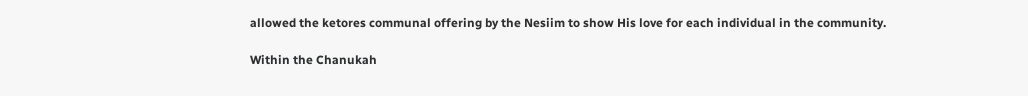allowed the ketores communal offering by the Nesiim to show His love for each individual in the community.

Within the Chanukah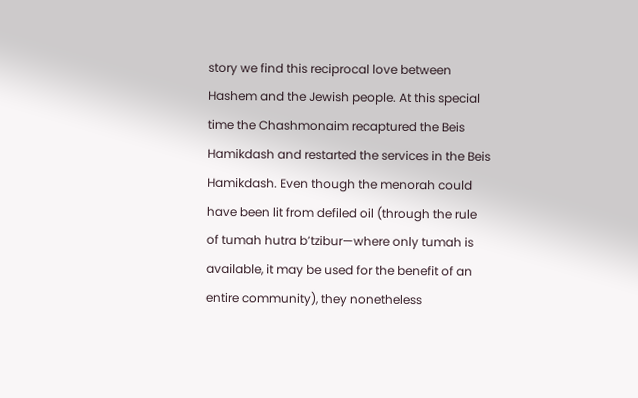story we find this reciprocal love between Hashem and the Jewish people. At this special time the Chashmonaim recaptured the Beis Hamikdash and restarted the services in the Beis Hamikdash. Even though the menorah could have been lit from defiled oil (through the rule of tumah hutra b’tzibur—where only tumah is available, it may be used for the benefit of an entire community), they nonetheless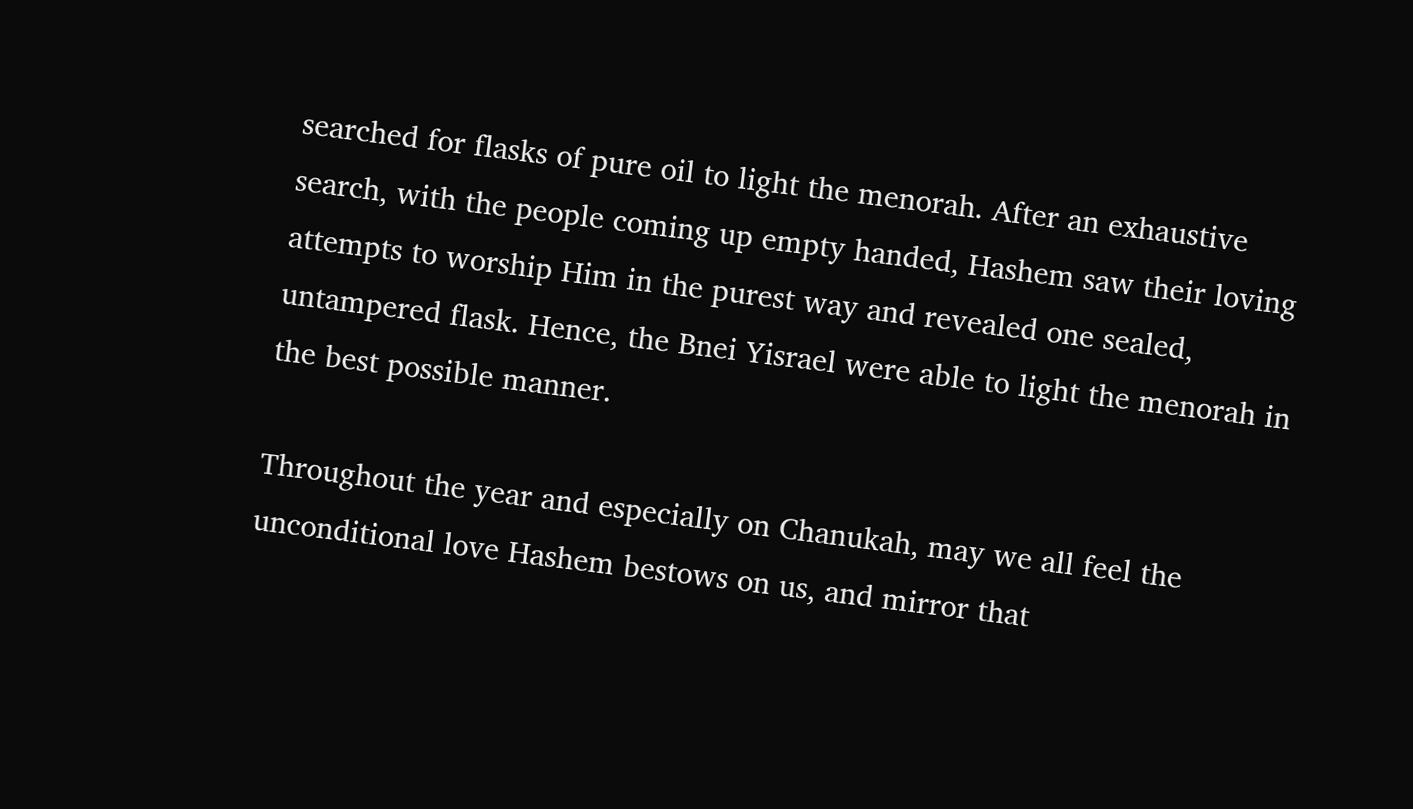searched for flasks of pure oil to light the menorah. After an exhaustive search, with the people coming up empty handed, Hashem saw their loving attempts to worship Him in the purest way and revealed one sealed, untampered flask. Hence, the Bnei Yisrael were able to light the menorah in the best possible manner.

Throughout the year and especially on Chanukah, may we all feel the unconditional love Hashem bestows on us, and mirror that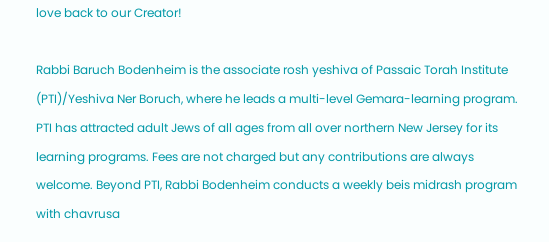love back to our Creator!

Rabbi Baruch Bodenheim is the associate rosh yeshiva of Passaic Torah Institute (PTI)/Yeshiva Ner Boruch, where he leads a multi-level Gemara-learning program. PTI has attracted adult Jews of all ages from all over northern New Jersey for its learning programs. Fees are not charged but any contributions are always welcome. Beyond PTI, Rabbi Bodenheim conducts a weekly beis midrash program with chavrusa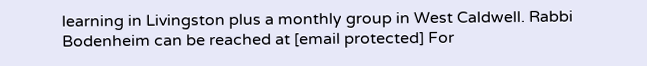learning in Livingston plus a monthly group in West Caldwell. Rabbi Bodenheim can be reached at [email protected] For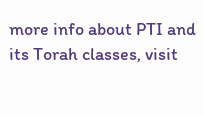more info about PTI and its Torah classes, visit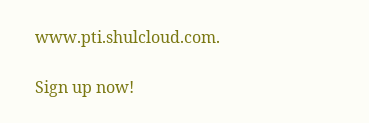www.pti.shulcloud.com.

Sign up now!